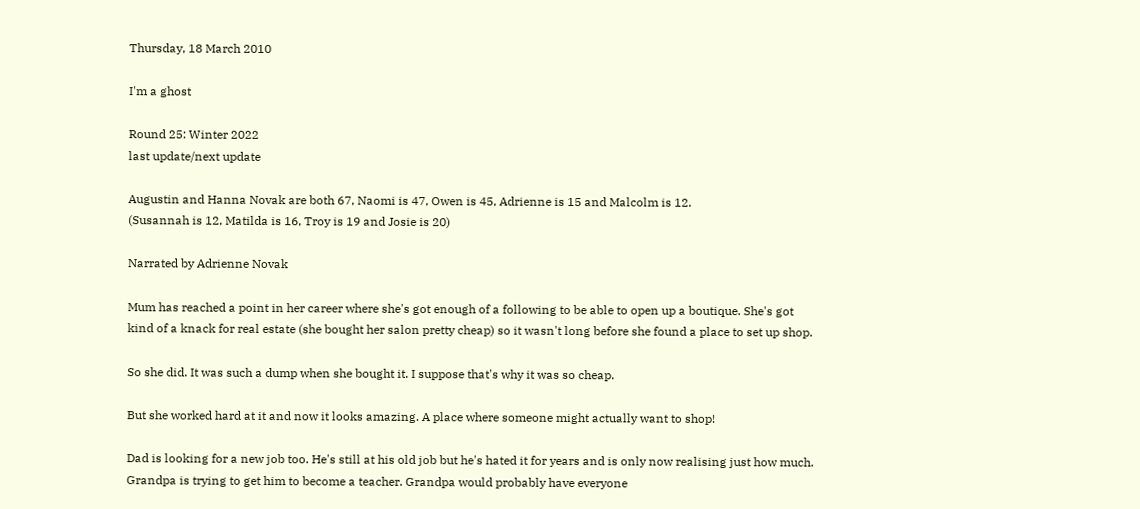Thursday, 18 March 2010

I'm a ghost

Round 25: Winter 2022
last update/next update

Augustin and Hanna Novak are both 67, Naomi is 47, Owen is 45, Adrienne is 15 and Malcolm is 12.
(Susannah is 12, Matilda is 16, Troy is 19 and Josie is 20)

Narrated by Adrienne Novak

Mum has reached a point in her career where she's got enough of a following to be able to open up a boutique. She's got kind of a knack for real estate (she bought her salon pretty cheap) so it wasn't long before she found a place to set up shop.

So she did. It was such a dump when she bought it. I suppose that's why it was so cheap.

But she worked hard at it and now it looks amazing. A place where someone might actually want to shop!

Dad is looking for a new job too. He's still at his old job but he's hated it for years and is only now realising just how much. Grandpa is trying to get him to become a teacher. Grandpa would probably have everyone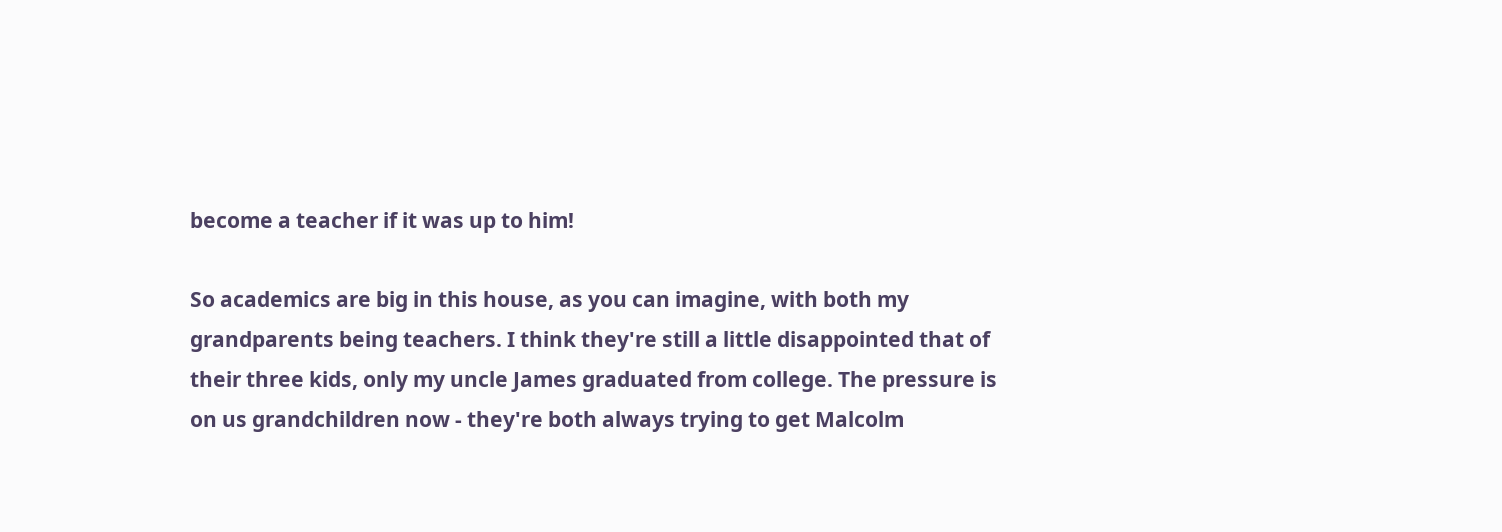become a teacher if it was up to him!

So academics are big in this house, as you can imagine, with both my grandparents being teachers. I think they're still a little disappointed that of their three kids, only my uncle James graduated from college. The pressure is on us grandchildren now - they're both always trying to get Malcolm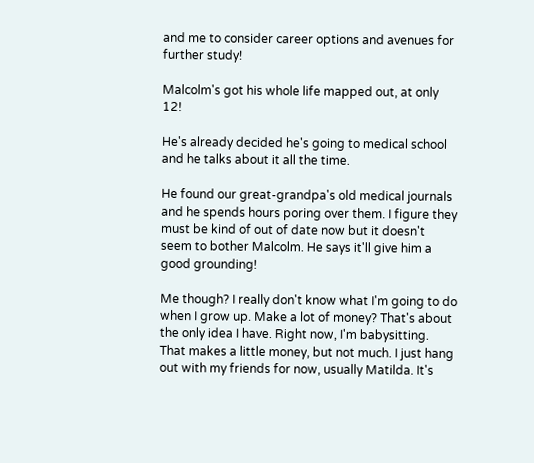and me to consider career options and avenues for further study!

Malcolm's got his whole life mapped out, at only 12!

He's already decided he's going to medical school and he talks about it all the time.

He found our great-grandpa's old medical journals and he spends hours poring over them. I figure they must be kind of out of date now but it doesn't seem to bother Malcolm. He says it'll give him a good grounding!

Me though? I really don't know what I'm going to do when I grow up. Make a lot of money? That's about the only idea I have. Right now, I'm babysitting. That makes a little money, but not much. I just hang out with my friends for now, usually Matilda. It's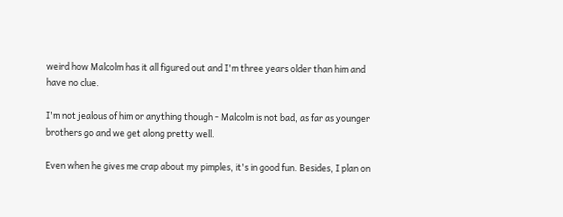weird how Malcolm has it all figured out and I'm three years older than him and have no clue.

I'm not jealous of him or anything though - Malcolm is not bad, as far as younger brothers go and we get along pretty well.

Even when he gives me crap about my pimples, it's in good fun. Besides, I plan on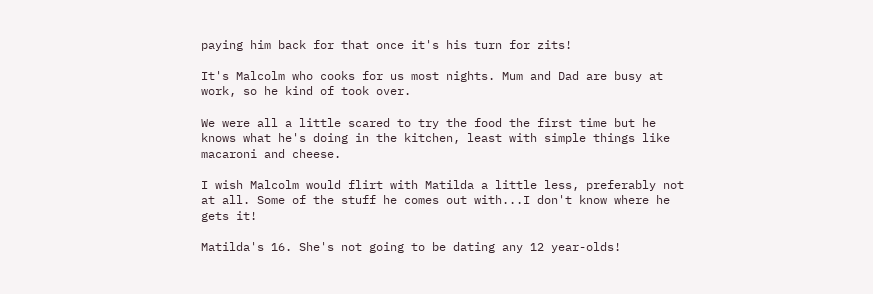paying him back for that once it's his turn for zits!

It's Malcolm who cooks for us most nights. Mum and Dad are busy at work, so he kind of took over.

We were all a little scared to try the food the first time but he knows what he's doing in the kitchen, least with simple things like macaroni and cheese.

I wish Malcolm would flirt with Matilda a little less, preferably not at all. Some of the stuff he comes out with...I don't know where he gets it!

Matilda's 16. She's not going to be dating any 12 year-olds!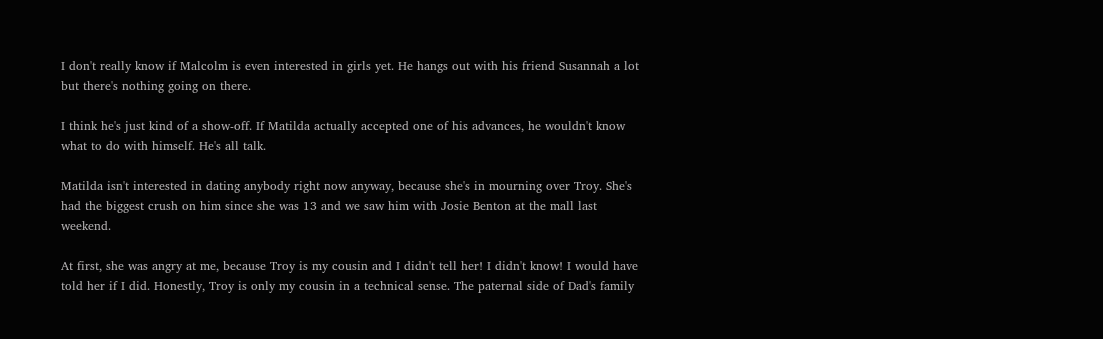I don't really know if Malcolm is even interested in girls yet. He hangs out with his friend Susannah a lot but there's nothing going on there.

I think he's just kind of a show-off. If Matilda actually accepted one of his advances, he wouldn't know what to do with himself. He's all talk.

Matilda isn't interested in dating anybody right now anyway, because she's in mourning over Troy. She's had the biggest crush on him since she was 13 and we saw him with Josie Benton at the mall last weekend.

At first, she was angry at me, because Troy is my cousin and I didn't tell her! I didn't know! I would have told her if I did. Honestly, Troy is only my cousin in a technical sense. The paternal side of Dad's family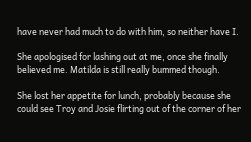have never had much to do with him, so neither have I.

She apologised for lashing out at me, once she finally believed me. Matilda is still really bummed though.

She lost her appetite for lunch, probably because she could see Troy and Josie flirting out of the corner of her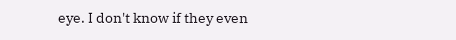eye. I don't know if they even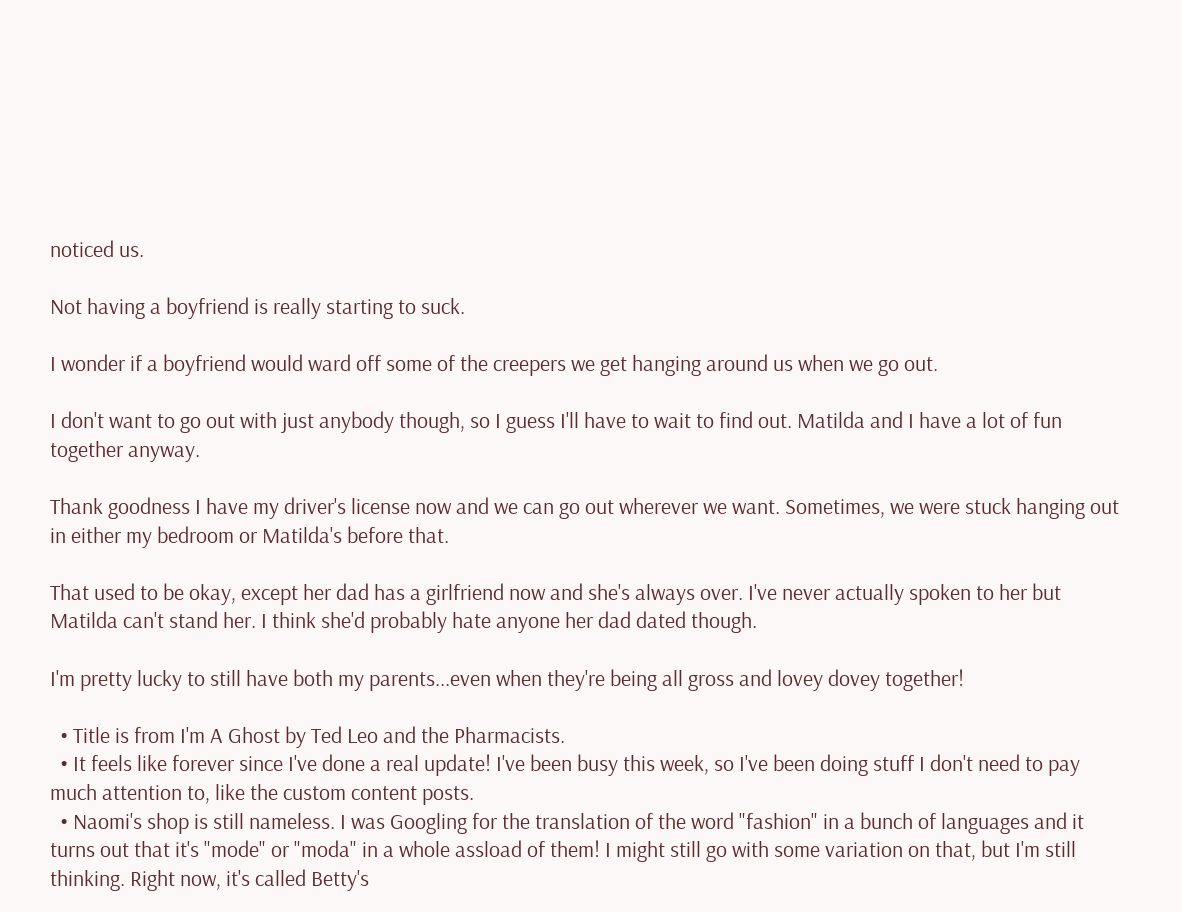noticed us.

Not having a boyfriend is really starting to suck.

I wonder if a boyfriend would ward off some of the creepers we get hanging around us when we go out.

I don't want to go out with just anybody though, so I guess I'll have to wait to find out. Matilda and I have a lot of fun together anyway.

Thank goodness I have my driver's license now and we can go out wherever we want. Sometimes, we were stuck hanging out in either my bedroom or Matilda's before that.

That used to be okay, except her dad has a girlfriend now and she's always over. I've never actually spoken to her but Matilda can't stand her. I think she'd probably hate anyone her dad dated though.

I'm pretty lucky to still have both my parents...even when they're being all gross and lovey dovey together!

  • Title is from I'm A Ghost by Ted Leo and the Pharmacists.
  • It feels like forever since I've done a real update! I've been busy this week, so I've been doing stuff I don't need to pay much attention to, like the custom content posts.
  • Naomi's shop is still nameless. I was Googling for the translation of the word "fashion" in a bunch of languages and it turns out that it's "mode" or "moda" in a whole assload of them! I might still go with some variation on that, but I'm still thinking. Right now, it's called Betty's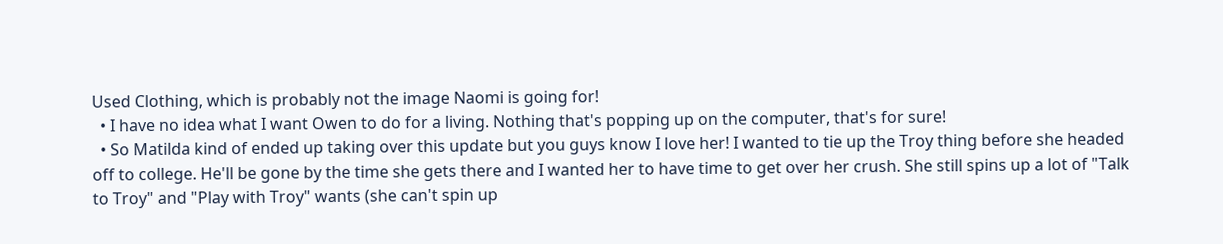Used Clothing, which is probably not the image Naomi is going for!
  • I have no idea what I want Owen to do for a living. Nothing that's popping up on the computer, that's for sure!
  • So Matilda kind of ended up taking over this update but you guys know I love her! I wanted to tie up the Troy thing before she headed off to college. He'll be gone by the time she gets there and I wanted her to have time to get over her crush. She still spins up a lot of "Talk to Troy" and "Play with Troy" wants (she can't spin up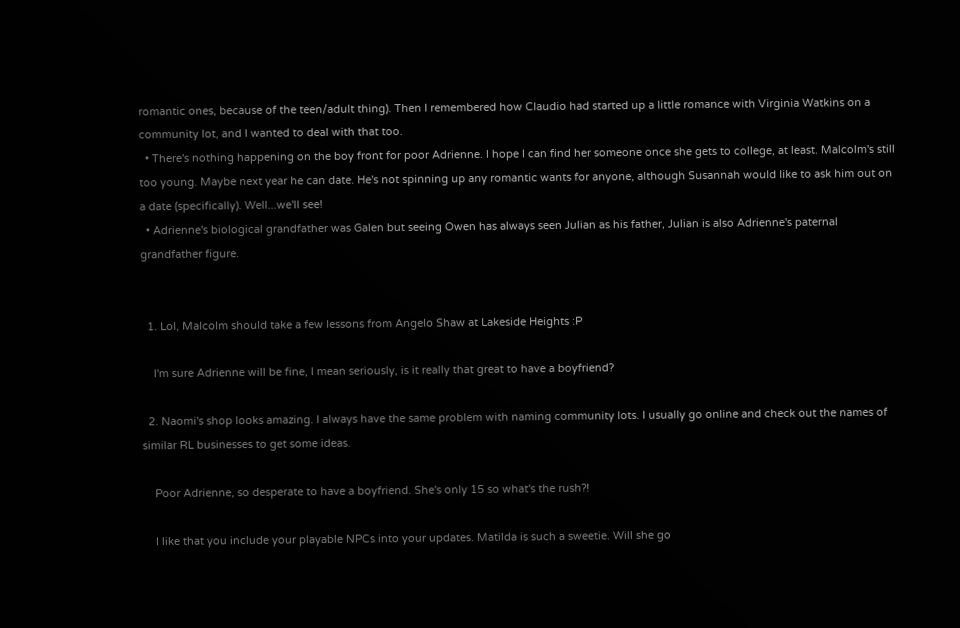romantic ones, because of the teen/adult thing). Then I remembered how Claudio had started up a little romance with Virginia Watkins on a community lot, and I wanted to deal with that too.
  • There's nothing happening on the boy front for poor Adrienne. I hope I can find her someone once she gets to college, at least. Malcolm's still too young. Maybe next year he can date. He's not spinning up any romantic wants for anyone, although Susannah would like to ask him out on a date (specifically). Well...we'll see!
  • Adrienne's biological grandfather was Galen but seeing Owen has always seen Julian as his father, Julian is also Adrienne's paternal grandfather figure.


  1. Lol, Malcolm should take a few lessons from Angelo Shaw at Lakeside Heights :P

    I'm sure Adrienne will be fine, I mean seriously, is it really that great to have a boyfriend?

  2. Naomi's shop looks amazing. I always have the same problem with naming community lots. I usually go online and check out the names of similar RL businesses to get some ideas.

    Poor Adrienne, so desperate to have a boyfriend. She's only 15 so what's the rush?!

    I like that you include your playable NPCs into your updates. Matilda is such a sweetie. Will she go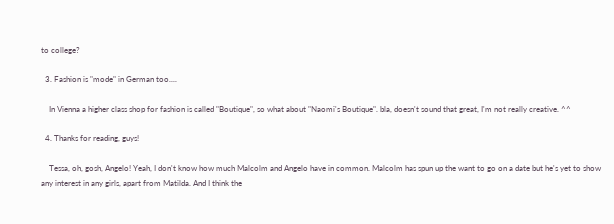to college?

  3. Fashion is "mode" in German too....

    In Vienna a higher class shop for fashion is called "Boutique", so what about "Naomi's Boutique". bla, doesn't sound that great, I'm not really creative. ^^

  4. Thanks for reading, guys!

    Tessa, oh, gosh, Angelo! Yeah, I don't know how much Malcolm and Angelo have in common. Malcolm has spun up the want to go on a date but he's yet to show any interest in any girls, apart from Matilda. And I think the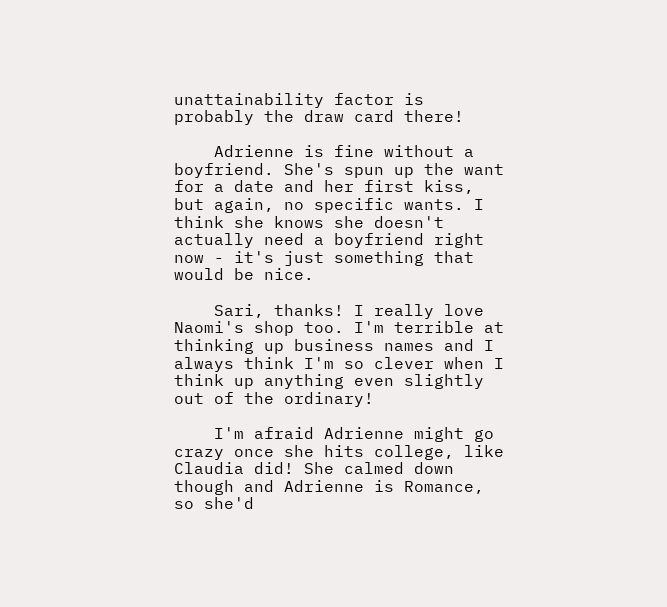unattainability factor is probably the draw card there!

    Adrienne is fine without a boyfriend. She's spun up the want for a date and her first kiss, but again, no specific wants. I think she knows she doesn't actually need a boyfriend right now - it's just something that would be nice.

    Sari, thanks! I really love Naomi's shop too. I'm terrible at thinking up business names and I always think I'm so clever when I think up anything even slightly out of the ordinary!

    I'm afraid Adrienne might go crazy once she hits college, like Claudia did! She calmed down though and Adrienne is Romance, so she'd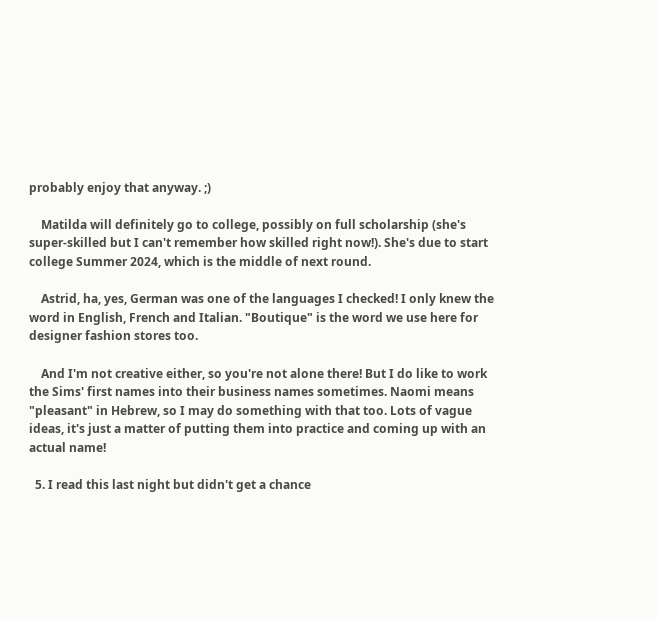probably enjoy that anyway. ;)

    Matilda will definitely go to college, possibly on full scholarship (she's super-skilled but I can't remember how skilled right now!). She's due to start college Summer 2024, which is the middle of next round.

    Astrid, ha, yes, German was one of the languages I checked! I only knew the word in English, French and Italian. "Boutique" is the word we use here for designer fashion stores too.

    And I'm not creative either, so you're not alone there! But I do like to work the Sims' first names into their business names sometimes. Naomi means "pleasant" in Hebrew, so I may do something with that too. Lots of vague ideas, it's just a matter of putting them into practice and coming up with an actual name!

  5. I read this last night but didn't get a chance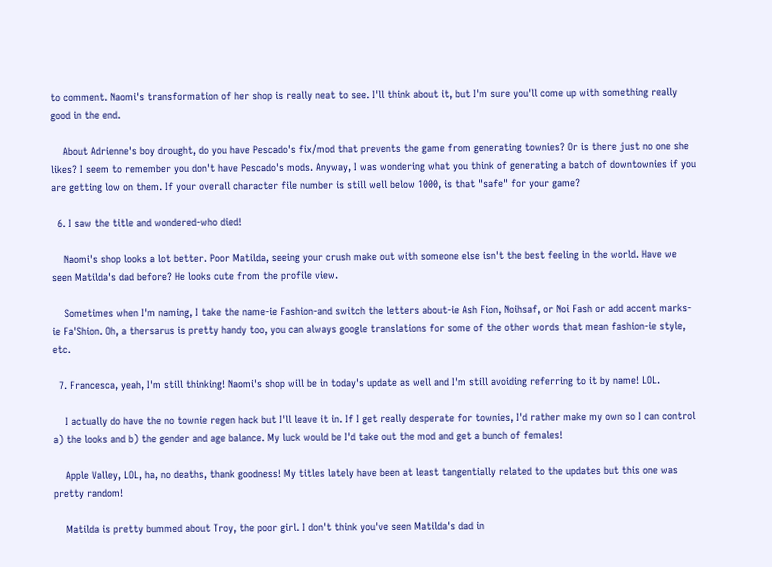to comment. Naomi's transformation of her shop is really neat to see. I'll think about it, but I'm sure you'll come up with something really good in the end.

    About Adrienne's boy drought, do you have Pescado's fix/mod that prevents the game from generating townies? Or is there just no one she likes? I seem to remember you don't have Pescado's mods. Anyway, I was wondering what you think of generating a batch of downtownies if you are getting low on them. If your overall character file number is still well below 1000, is that "safe" for your game?

  6. I saw the title and wondered-who died!

    Naomi's shop looks a lot better. Poor Matilda, seeing your crush make out with someone else isn't the best feeling in the world. Have we seen Matilda's dad before? He looks cute from the profile view.

    Sometimes when I'm naming, I take the name-ie Fashion-and switch the letters about-ie Ash Fion, Noihsaf, or Noi Fash or add accent marks-ie Fa'Shion. Oh, a thersarus is pretty handy too, you can always google translations for some of the other words that mean fashion-ie style, etc.

  7. Francesca, yeah, I'm still thinking! Naomi's shop will be in today's update as well and I'm still avoiding referring to it by name! LOL.

    I actually do have the no townie regen hack but I'll leave it in. If I get really desperate for townies, I'd rather make my own so I can control a) the looks and b) the gender and age balance. My luck would be I'd take out the mod and get a bunch of females!

    Apple Valley, LOL, ha, no deaths, thank goodness! My titles lately have been at least tangentially related to the updates but this one was pretty random!

    Matilda is pretty bummed about Troy, the poor girl. I don't think you've seen Matilda's dad in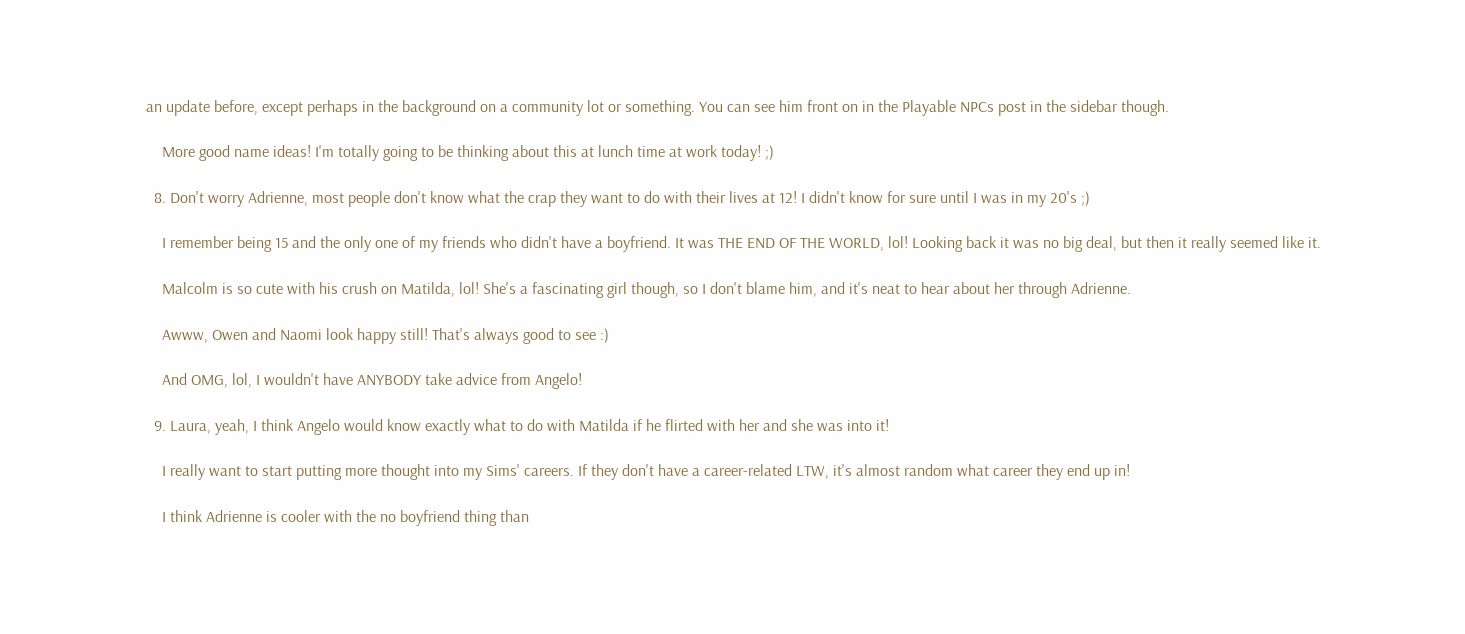an update before, except perhaps in the background on a community lot or something. You can see him front on in the Playable NPCs post in the sidebar though.

    More good name ideas! I'm totally going to be thinking about this at lunch time at work today! ;)

  8. Don't worry Adrienne, most people don't know what the crap they want to do with their lives at 12! I didn't know for sure until I was in my 20's ;)

    I remember being 15 and the only one of my friends who didn't have a boyfriend. It was THE END OF THE WORLD, lol! Looking back it was no big deal, but then it really seemed like it.

    Malcolm is so cute with his crush on Matilda, lol! She's a fascinating girl though, so I don't blame him, and it's neat to hear about her through Adrienne.

    Awww, Owen and Naomi look happy still! That's always good to see :)

    And OMG, lol, I wouldn't have ANYBODY take advice from Angelo!

  9. Laura, yeah, I think Angelo would know exactly what to do with Matilda if he flirted with her and she was into it!

    I really want to start putting more thought into my Sims' careers. If they don't have a career-related LTW, it's almost random what career they end up in!

    I think Adrienne is cooler with the no boyfriend thing than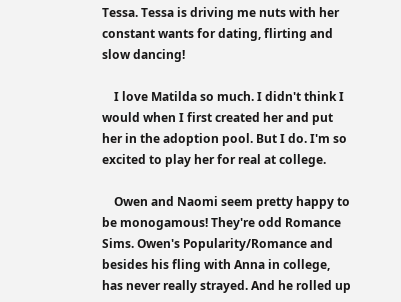Tessa. Tessa is driving me nuts with her constant wants for dating, flirting and slow dancing!

    I love Matilda so much. I didn't think I would when I first created her and put her in the adoption pool. But I do. I'm so excited to play her for real at college.

    Owen and Naomi seem pretty happy to be monogamous! They're odd Romance Sims. Owen's Popularity/Romance and besides his fling with Anna in college, has never really strayed. And he rolled up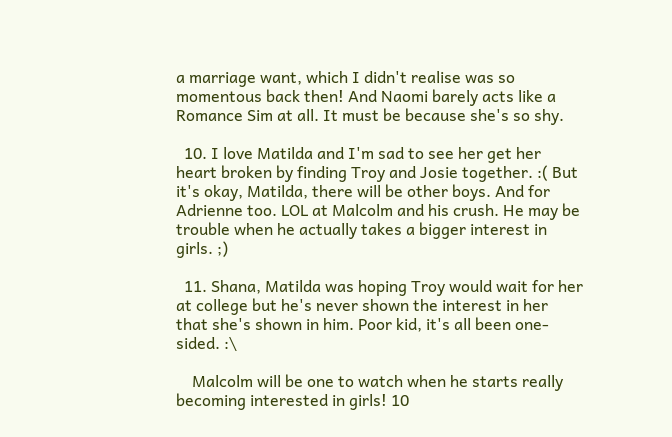a marriage want, which I didn't realise was so momentous back then! And Naomi barely acts like a Romance Sim at all. It must be because she's so shy.

  10. I love Matilda and I'm sad to see her get her heart broken by finding Troy and Josie together. :( But it's okay, Matilda, there will be other boys. And for Adrienne too. LOL at Malcolm and his crush. He may be trouble when he actually takes a bigger interest in girls. ;)

  11. Shana, Matilda was hoping Troy would wait for her at college but he's never shown the interest in her that she's shown in him. Poor kid, it's all been one-sided. :\

    Malcolm will be one to watch when he starts really becoming interested in girls! 10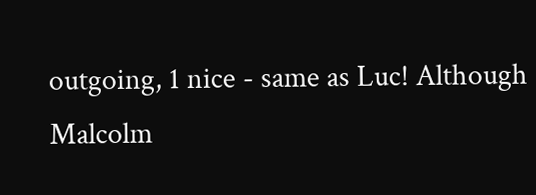outgoing, 1 nice - same as Luc! Although Malcolm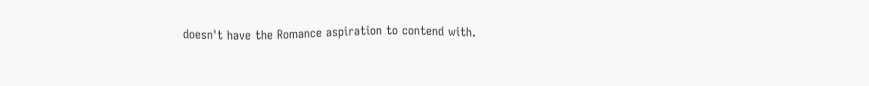doesn't have the Romance aspiration to contend with.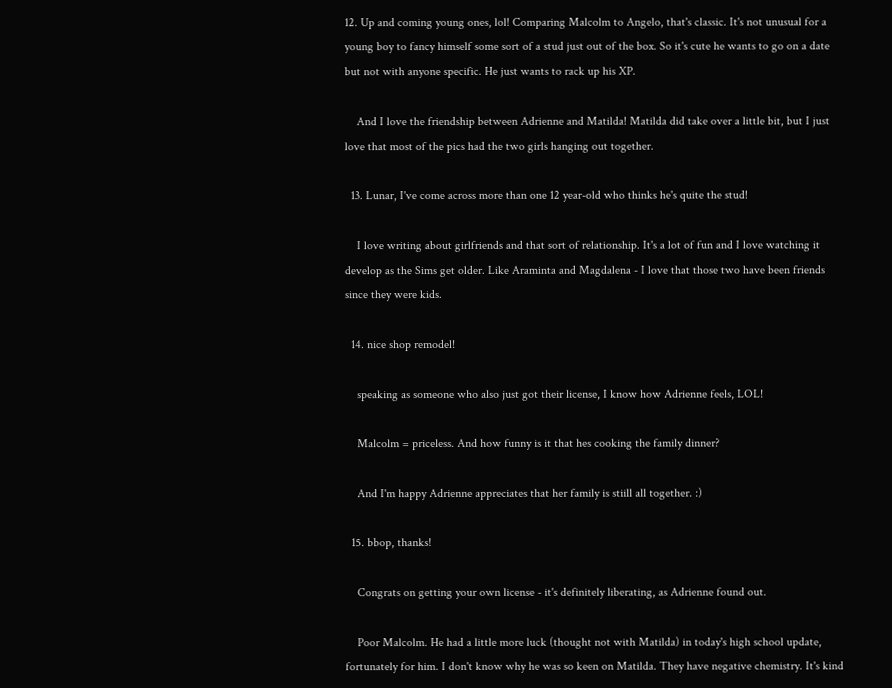12. Up and coming young ones, lol! Comparing Malcolm to Angelo, that's classic. It's not unusual for a young boy to fancy himself some sort of a stud just out of the box. So it's cute he wants to go on a date but not with anyone specific. He just wants to rack up his XP.

    And I love the friendship between Adrienne and Matilda! Matilda did take over a little bit, but I just love that most of the pics had the two girls hanging out together.

  13. Lunar, I've come across more than one 12 year-old who thinks he's quite the stud!

    I love writing about girlfriends and that sort of relationship. It's a lot of fun and I love watching it develop as the Sims get older. Like Araminta and Magdalena - I love that those two have been friends since they were kids.

  14. nice shop remodel!

    speaking as someone who also just got their license, I know how Adrienne feels, LOL!

    Malcolm = priceless. And how funny is it that hes cooking the family dinner?

    And I'm happy Adrienne appreciates that her family is stiill all together. :)

  15. bbop, thanks!

    Congrats on getting your own license - it's definitely liberating, as Adrienne found out.

    Poor Malcolm. He had a little more luck (thought not with Matilda) in today's high school update, fortunately for him. I don't know why he was so keen on Matilda. They have negative chemistry. It's kind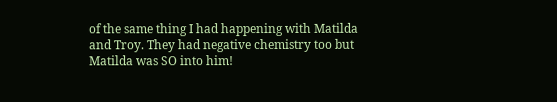of the same thing I had happening with Matilda and Troy. They had negative chemistry too but Matilda was SO into him!